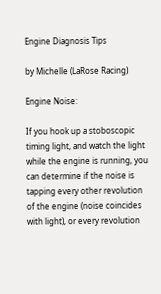Engine Diagnosis Tips

by Michelle (LaRose Racing)

Engine Noise:

If you hook up a stoboscopic timing light, and watch the light while the engine is running, you can determine if the noise is tapping every other revolution of the engine (noise coincides with light), or every revolution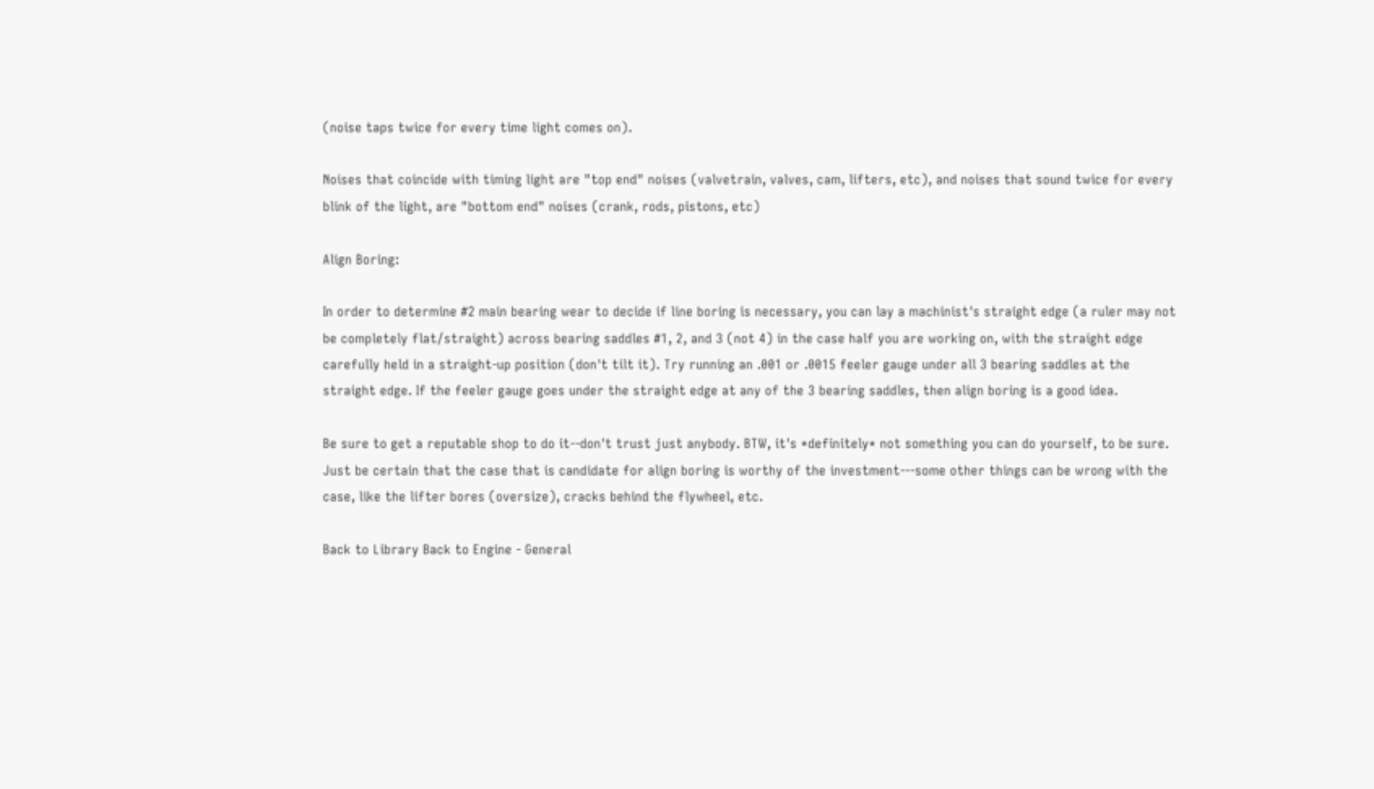(noise taps twice for every time light comes on).

Noises that coincide with timing light are "top end" noises (valvetrain, valves, cam, lifters, etc), and noises that sound twice for every blink of the light, are "bottom end" noises (crank, rods, pistons, etc)

Align Boring:

In order to determine #2 main bearing wear to decide if line boring is necessary, you can lay a machinist's straight edge (a ruler may not be completely flat/straight) across bearing saddles #1, 2, and 3 (not 4) in the case half you are working on, with the straight edge carefully held in a straight-up position (don't tilt it). Try running an .001 or .0015 feeler gauge under all 3 bearing saddles at the straight edge. If the feeler gauge goes under the straight edge at any of the 3 bearing saddles, then align boring is a good idea.

Be sure to get a reputable shop to do it--don't trust just anybody. BTW, it's *definitely* not something you can do yourself, to be sure. Just be certain that the case that is candidate for align boring is worthy of the investment---some other things can be wrong with the case, like the lifter bores (oversize), cracks behind the flywheel, etc.

Back to Library Back to Engine - General